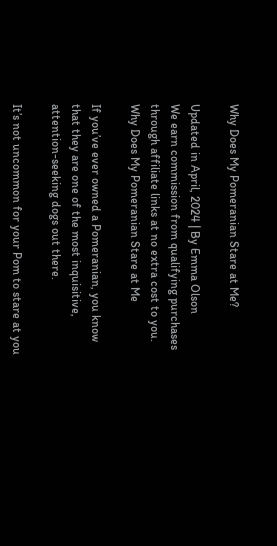Why Does My Pomeranian Stare at Me?

Updated in April, 2024 | By Emma Olson
We earn commission from qualifying purchases through affiliate links at no extra cost to you.
Why Does My Pomeranian Stare at Me

If you’ve ever owned a Pomeranian, you know that they are one of the most inquisitive, attention-seeking dogs out there.

It’s not uncommon for your Pom to stare at you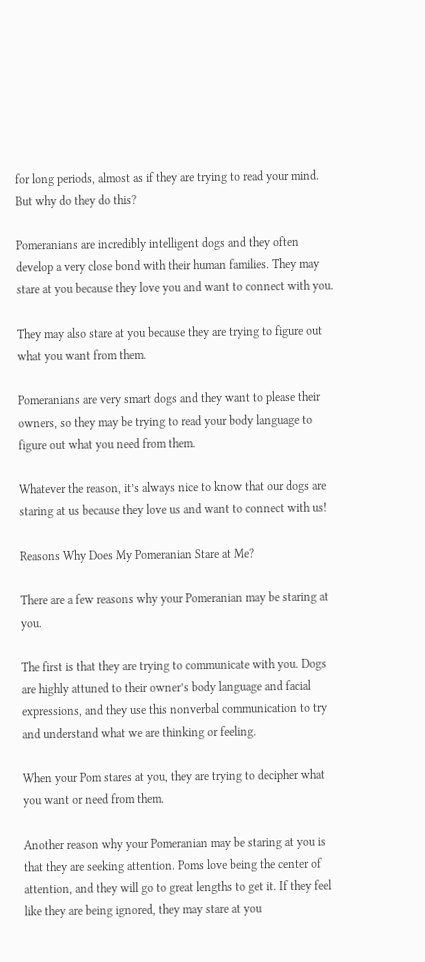for long periods, almost as if they are trying to read your mind. But why do they do this?

Pomeranians are incredibly intelligent dogs and they often develop a very close bond with their human families. They may stare at you because they love you and want to connect with you.

They may also stare at you because they are trying to figure out what you want from them.

Pomeranians are very smart dogs and they want to please their owners, so they may be trying to read your body language to figure out what you need from them.

Whatever the reason, it’s always nice to know that our dogs are staring at us because they love us and want to connect with us!

Reasons Why Does My Pomeranian Stare at Me?

There are a few reasons why your Pomeranian may be staring at you.

The first is that they are trying to communicate with you. Dogs are highly attuned to their owner’s body language and facial expressions, and they use this nonverbal communication to try and understand what we are thinking or feeling.

When your Pom stares at you, they are trying to decipher what you want or need from them.

Another reason why your Pomeranian may be staring at you is that they are seeking attention. Poms love being the center of attention, and they will go to great lengths to get it. If they feel like they are being ignored, they may stare at you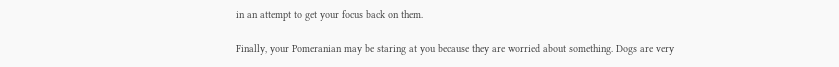in an attempt to get your focus back on them.

Finally, your Pomeranian may be staring at you because they are worried about something. Dogs are very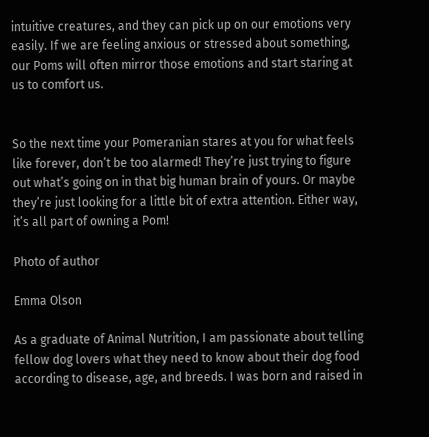intuitive creatures, and they can pick up on our emotions very easily. If we are feeling anxious or stressed about something, our Poms will often mirror those emotions and start staring at us to comfort us.


So the next time your Pomeranian stares at you for what feels like forever, don’t be too alarmed! They’re just trying to figure out what’s going on in that big human brain of yours. Or maybe they’re just looking for a little bit of extra attention. Either way, it’s all part of owning a Pom!

Photo of author

Emma Olson

As a graduate of Animal Nutrition, I am passionate about telling fellow dog lovers what they need to know about their dog food according to disease, age, and breeds. I was born and raised in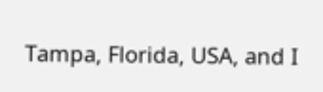Tampa, Florida, USA, and I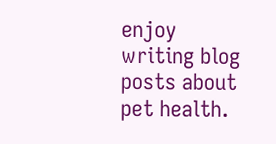enjoy writing blog posts about pet health.